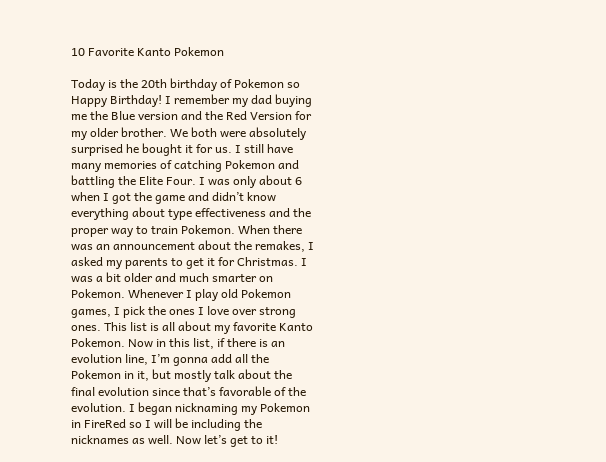10 Favorite Kanto Pokemon

Today is the 20th birthday of Pokemon so Happy Birthday! I remember my dad buying me the Blue version and the Red Version for my older brother. We both were absolutely surprised he bought it for us. I still have many memories of catching Pokemon and battling the Elite Four. I was only about 6 when I got the game and didn’t know everything about type effectiveness and the proper way to train Pokemon. When there was an announcement about the remakes, I asked my parents to get it for Christmas. I was a bit older and much smarter on Pokemon. Whenever I play old Pokemon games, I pick the ones I love over strong ones. This list is all about my favorite Kanto Pokemon. Now in this list, if there is an evolution line, I’m gonna add all the Pokemon in it, but mostly talk about the final evolution since that’s favorable of the evolution. I began nicknaming my Pokemon in FireRed so I will be including the nicknames as well. Now let’s get to it!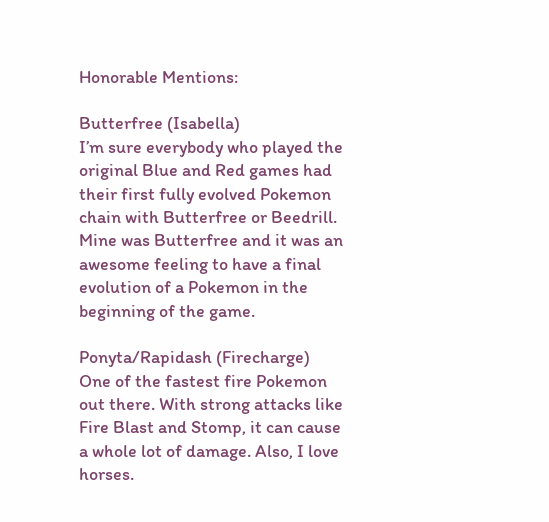Honorable Mentions:

Butterfree (Isabella)
I’m sure everybody who played the original Blue and Red games had their first fully evolved Pokemon chain with Butterfree or Beedrill. Mine was Butterfree and it was an awesome feeling to have a final evolution of a Pokemon in the beginning of the game.

Ponyta/Rapidash (Firecharge)
One of the fastest fire Pokemon out there. With strong attacks like Fire Blast and Stomp, it can cause a whole lot of damage. Also, I love horses.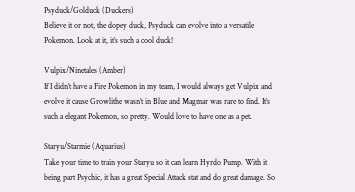Psyduck/Golduck (Duckers)
Believe it or not, the dopey duck, Psyduck can evolve into a versatile Pokemon. Look at it, it’s such a cool duck!

Vulpix/Ninetales (Amber)
If I didn’t have a Fire Pokemon in my team, I would always get Vulpix and evolve it cause Growlithe wasn’t in Blue and Magmar was rare to find. It’s such a elegant Pokemon, so pretty. Would love to have one as a pet.

Staryu/Starmie (Aquarius)
Take your time to train your Staryu so it can learn Hyrdo Pump. With it being part Psychic, it has a great Special Attack stat and do great damage. So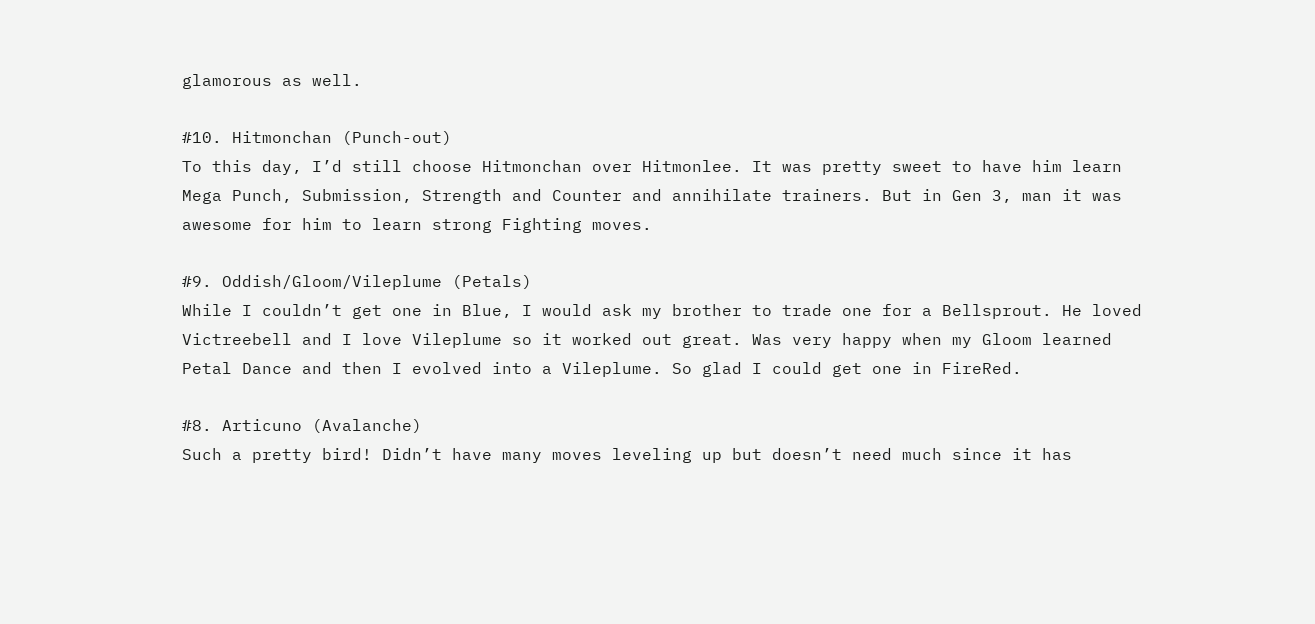glamorous as well.

#10. Hitmonchan (Punch-out)
To this day, I’d still choose Hitmonchan over Hitmonlee. It was pretty sweet to have him learn Mega Punch, Submission, Strength and Counter and annihilate trainers. But in Gen 3, man it was awesome for him to learn strong Fighting moves.

#9. Oddish/Gloom/Vileplume (Petals)
While I couldn’t get one in Blue, I would ask my brother to trade one for a Bellsprout. He loved Victreebell and I love Vileplume so it worked out great. Was very happy when my Gloom learned Petal Dance and then I evolved into a Vileplume. So glad I could get one in FireRed.

#8. Articuno (Avalanche)
Such a pretty bird! Didn’t have many moves leveling up but doesn’t need much since it has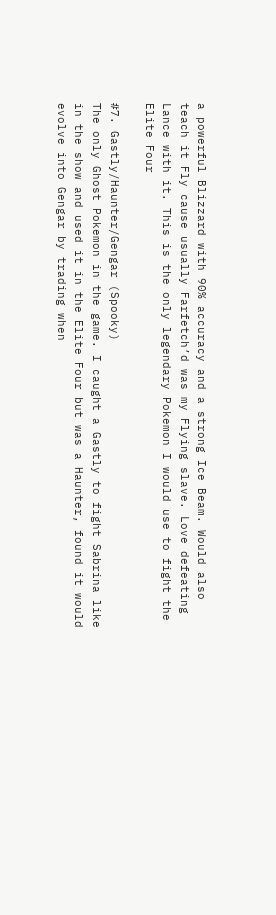a powerful Blizzard with 90% accuracy and a strong Ice Beam. Would also teach it Fly cause usually Farfetch’d was my Flying slave. Love defeating Lance with it. This is the only legendary Pokemon I would use to fight the Elite Four

#7. Gastly/Haunter/Gengar (Spooky)
The only Ghost Pokemon in the game. I caught a Gastly to fight Sabrina like in the show and used it in the Elite Four but was a Haunter, found it would evolve into Gengar by trading when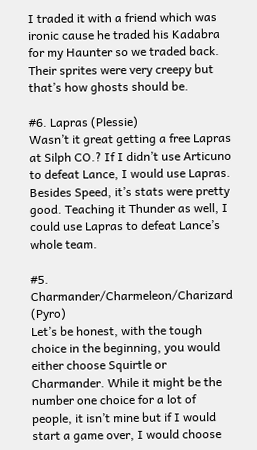I traded it with a friend which was ironic cause he traded his Kadabra for my Haunter so we traded back. Their sprites were very creepy but that’s how ghosts should be.

#6. Lapras (Plessie)
Wasn’t it great getting a free Lapras at Silph CO.? If I didn’t use Articuno to defeat Lance, I would use Lapras. Besides Speed, it’s stats were pretty good. Teaching it Thunder as well, I could use Lapras to defeat Lance’s whole team.

#5. Charmander/Charmeleon/Charizard (Pyro)
Let’s be honest, with the tough choice in the beginning, you would either choose Squirtle or Charmander. While it might be the number one choice for a lot of people, it isn’t mine but if I would start a game over, I would choose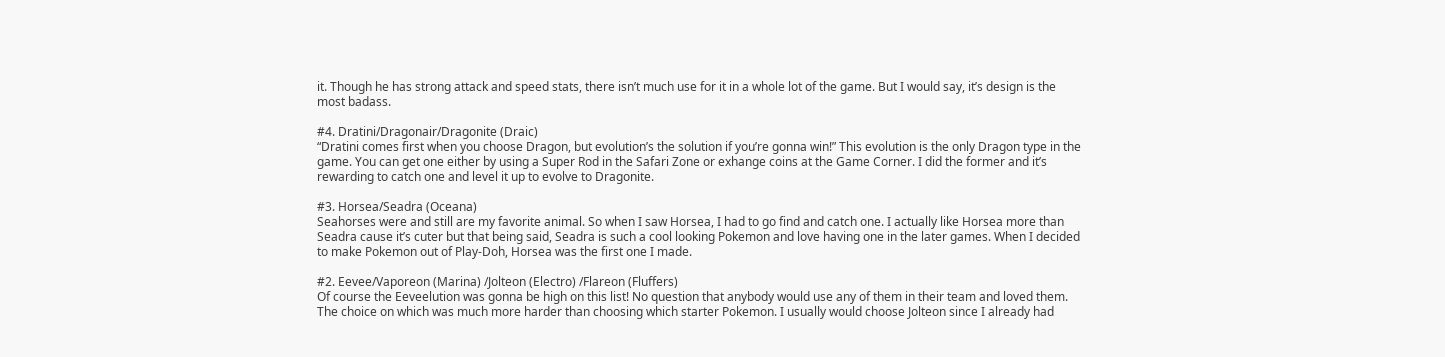it. Though he has strong attack and speed stats, there isn’t much use for it in a whole lot of the game. But I would say, it’s design is the most badass.

#4. Dratini/Dragonair/Dragonite (Draic)
“Dratini comes first when you choose Dragon, but evolution’s the solution if you’re gonna win!” This evolution is the only Dragon type in the game. You can get one either by using a Super Rod in the Safari Zone or exhange coins at the Game Corner. I did the former and it’s rewarding to catch one and level it up to evolve to Dragonite.

#3. Horsea/Seadra (Oceana)
Seahorses were and still are my favorite animal. So when I saw Horsea, I had to go find and catch one. I actually like Horsea more than Seadra cause it’s cuter but that being said, Seadra is such a cool looking Pokemon and love having one in the later games. When I decided to make Pokemon out of Play-Doh, Horsea was the first one I made.

#2. Eevee/Vaporeon (Marina) /Jolteon (Electro) /Flareon (Fluffers)
Of course the Eeveelution was gonna be high on this list! No question that anybody would use any of them in their team and loved them. The choice on which was much more harder than choosing which starter Pokemon. I usually would choose Jolteon since I already had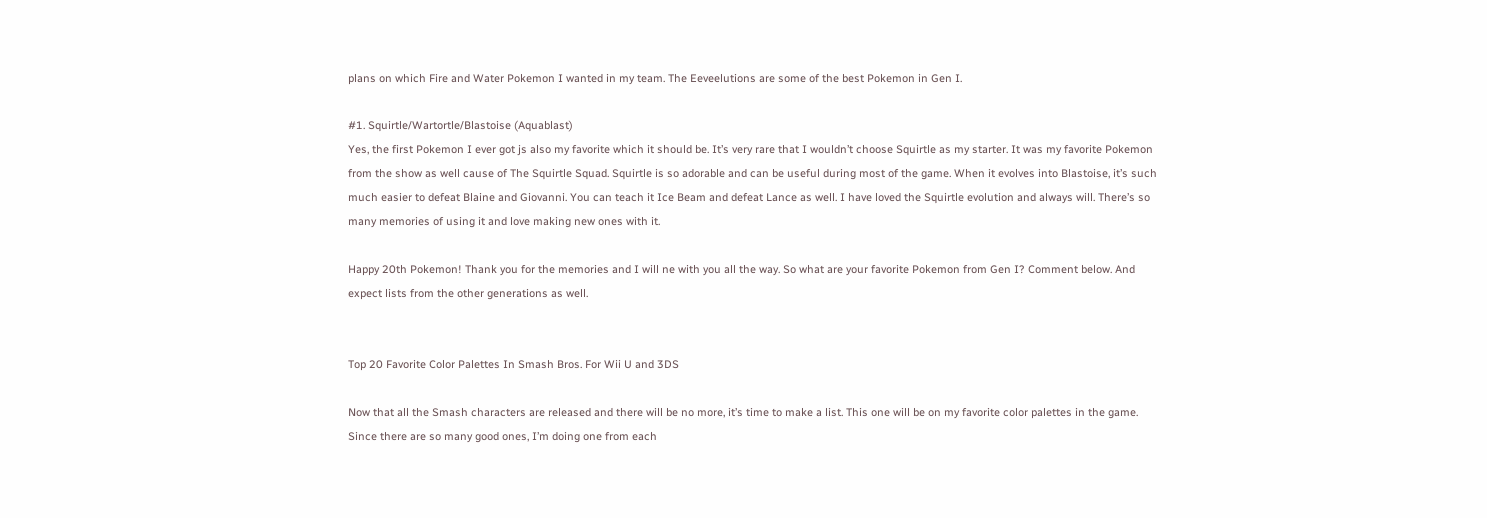plans on which Fire and Water Pokemon I wanted in my team. The Eeveelutions are some of the best Pokemon in Gen I.

#1. Squirtle/Wartortle/Blastoise (Aquablast)
Yes, the first Pokemon I ever got js also my favorite which it should be. It’s very rare that I wouldn’t choose Squirtle as my starter. It was my favorite Pokemon from the show as well cause of The Squirtle Squad. Squirtle is so adorable and can be useful during most of the game. When it evolves into Blastoise, it’s such much easier to defeat Blaine and Giovanni. You can teach it Ice Beam and defeat Lance as well. I have loved the Squirtle evolution and always will. There’s so many memories of using it and love making new ones with it.

Happy 20th Pokemon! Thank you for the memories and I will ne with you all the way. So what are your favorite Pokemon from Gen I? Comment below. And expect lists from the other generations as well.


Top 20 Favorite Color Palettes In Smash Bros. For Wii U and 3DS

Now that all the Smash characters are released and there will be no more, it’s time to make a list. This one will be on my favorite color palettes in the game. Since there are so many good ones, I’m doing one from each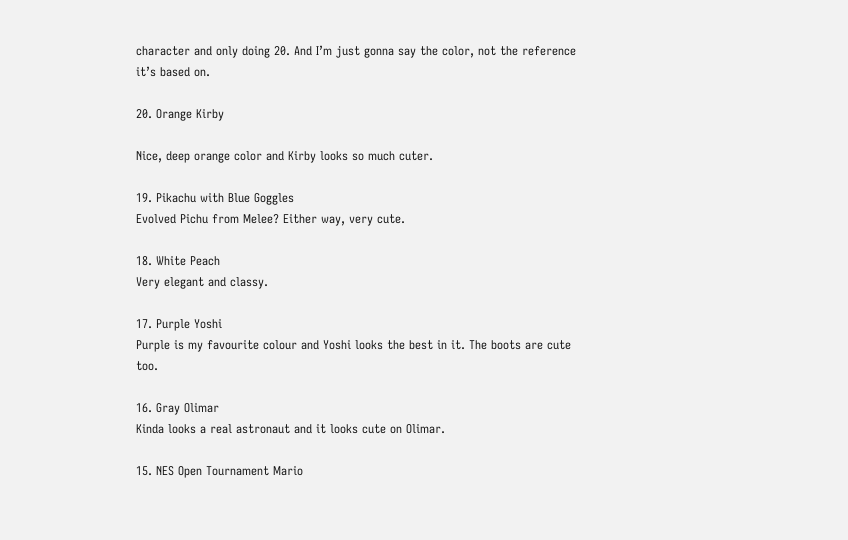character and only doing 20. And I’m just gonna say the color, not the reference it’s based on.

20. Orange Kirby

Nice, deep orange color and Kirby looks so much cuter.

19. Pikachu with Blue Goggles
Evolved Pichu from Melee? Either way, very cute.

18. White Peach
Very elegant and classy.

17. Purple Yoshi
Purple is my favourite colour and Yoshi looks the best in it. The boots are cute too.

16. Gray Olimar
Kinda looks a real astronaut and it looks cute on Olimar.

15. NES Open Tournament Mario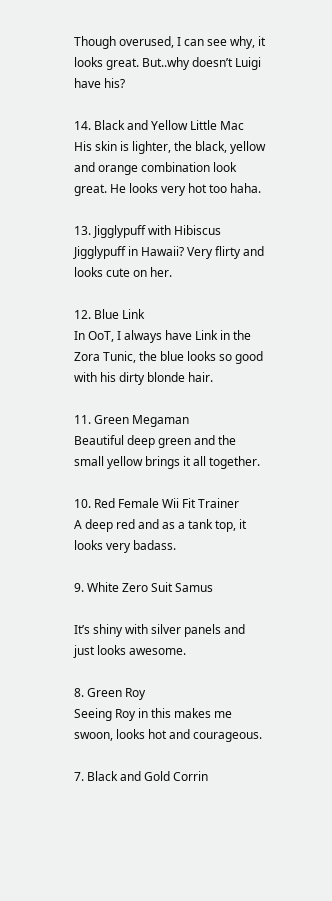Though overused, I can see why, it looks great. But..why doesn’t Luigi have his?

14. Black and Yellow Little Mac
His skin is lighter, the black, yellow and orange combination look great. He looks very hot too haha.

13. Jigglypuff with Hibiscus
Jigglypuff in Hawaii? Very flirty and looks cute on her.

12. Blue Link
In OoT, I always have Link in the Zora Tunic, the blue looks so good with his dirty blonde hair.

11. Green Megaman
Beautiful deep green and the small yellow brings it all together.

10. Red Female Wii Fit Trainer
A deep red and as a tank top, it looks very badass.

9. White Zero Suit Samus

It’s shiny with silver panels and just looks awesome.

8. Green Roy
Seeing Roy in this makes me swoon, looks hot and courageous.

7. Black and Gold Corrin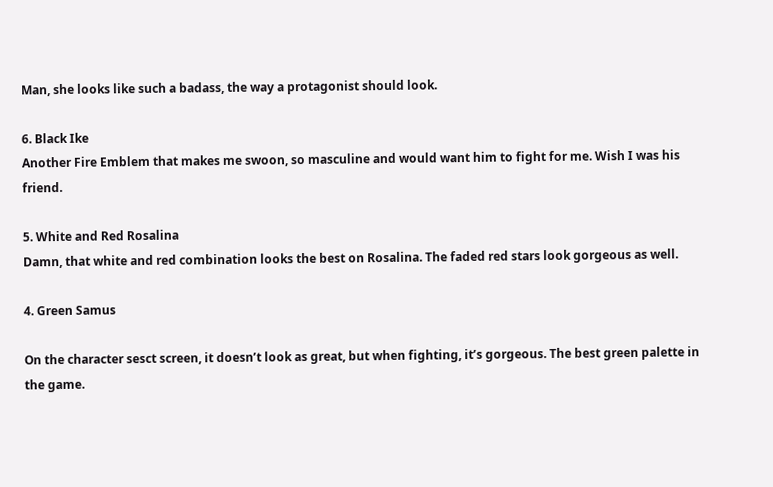Man, she looks like such a badass, the way a protagonist should look.

6. Black Ike
Another Fire Emblem that makes me swoon, so masculine and would want him to fight for me. Wish I was his friend.

5. White and Red Rosalina
Damn, that white and red combination looks the best on Rosalina. The faded red stars look gorgeous as well.

4. Green Samus

On the character sesct screen, it doesn’t look as great, but when fighting, it’s gorgeous. The best green palette in the game.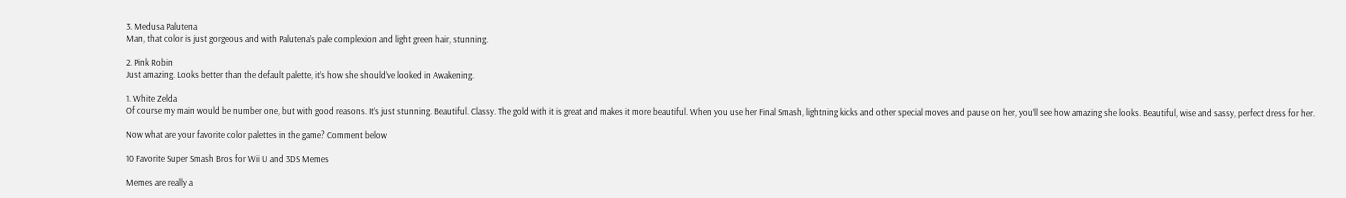3. Medusa Palutena
Man, that color is just gorgeous and with Palutena’s pale complexion and light green hair, stunning.

2. Pink Robin
Just amazing. Looks better than the default palette, it’s how she should’ve looked in Awakening.

1. White Zelda
Of course my main would be number one, but with good reasons. It’s just stunning. Beautiful. Classy. The gold with it is great and makes it more beautiful. When you use her Final Smash, lightning kicks and other special moves and pause on her, you’ll see how amazing she looks. Beautiful, wise and sassy, perfect dress for her.

Now what are your favorite color palettes in the game? Comment below

10 Favorite Super Smash Bros for Wii U and 3DS Memes

Memes are really a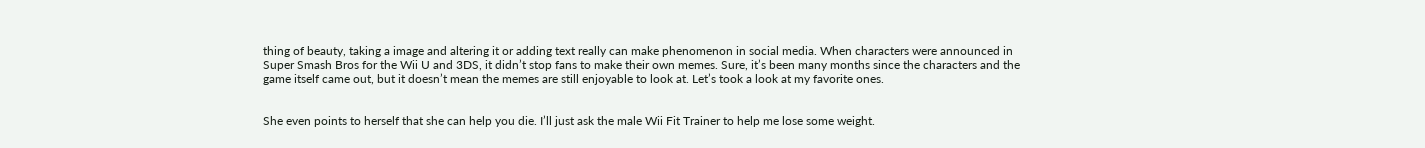thing of beauty, taking a image and altering it or adding text really can make phenomenon in social media. When characters were announced in Super Smash Bros for the Wii U and 3DS, it didn’t stop fans to make their own memes. Sure, it’s been many months since the characters and the game itself came out, but it doesn’t mean the memes are still enjoyable to look at. Let’s took a look at my favorite ones.


She even points to herself that she can help you die. I’ll just ask the male Wii Fit Trainer to help me lose some weight.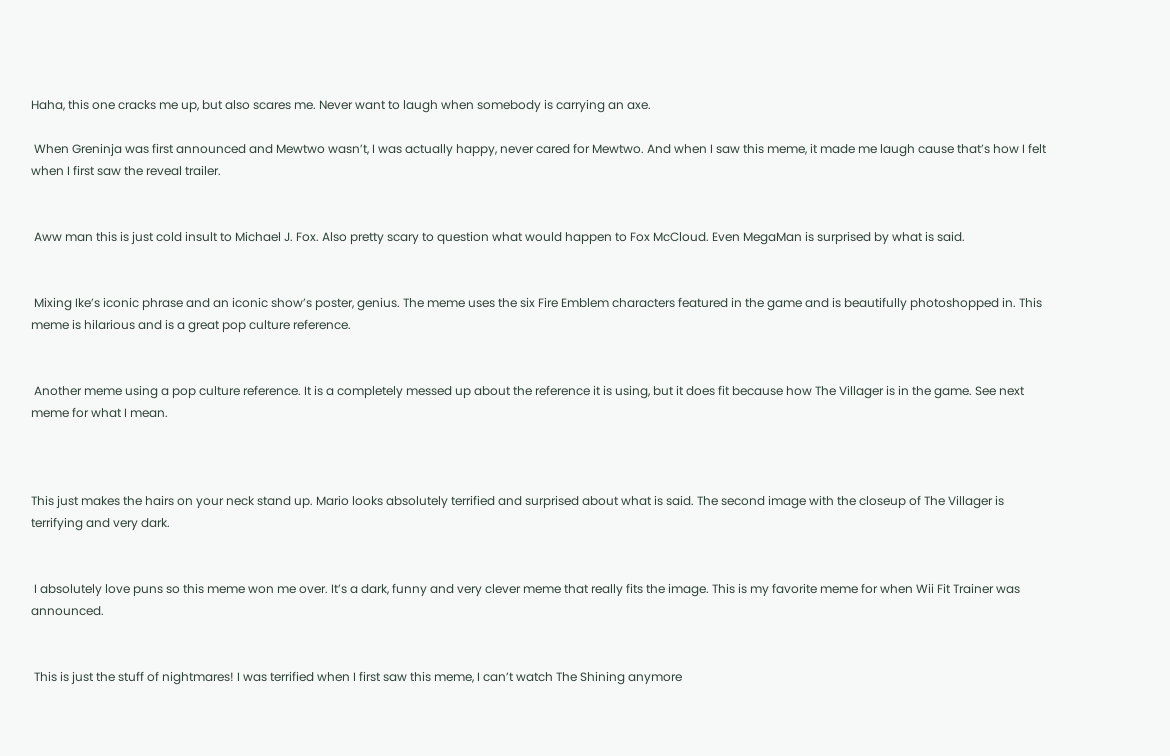Haha, this one cracks me up, but also scares me. Never want to laugh when somebody is carrying an axe.

 When Greninja was first announced and Mewtwo wasn’t, I was actually happy, never cared for Mewtwo. And when I saw this meme, it made me laugh cause that’s how I felt when I first saw the reveal trailer.


 Aww man this is just cold insult to Michael J. Fox. Also pretty scary to question what would happen to Fox McCloud. Even MegaMan is surprised by what is said.


 Mixing Ike’s iconic phrase and an iconic show’s poster, genius. The meme uses the six Fire Emblem characters featured in the game and is beautifully photoshopped in. This meme is hilarious and is a great pop culture reference.


 Another meme using a pop culture reference. It is a completely messed up about the reference it is using, but it does fit because how The Villager is in the game. See next meme for what I mean.



This just makes the hairs on your neck stand up. Mario looks absolutely terrified and surprised about what is said. The second image with the closeup of The Villager is terrifying and very dark.


 I absolutely love puns so this meme won me over. It’s a dark, funny and very clever meme that really fits the image. This is my favorite meme for when Wii Fit Trainer was announced.


 This is just the stuff of nightmares! I was terrified when I first saw this meme, I can’t watch The Shining anymore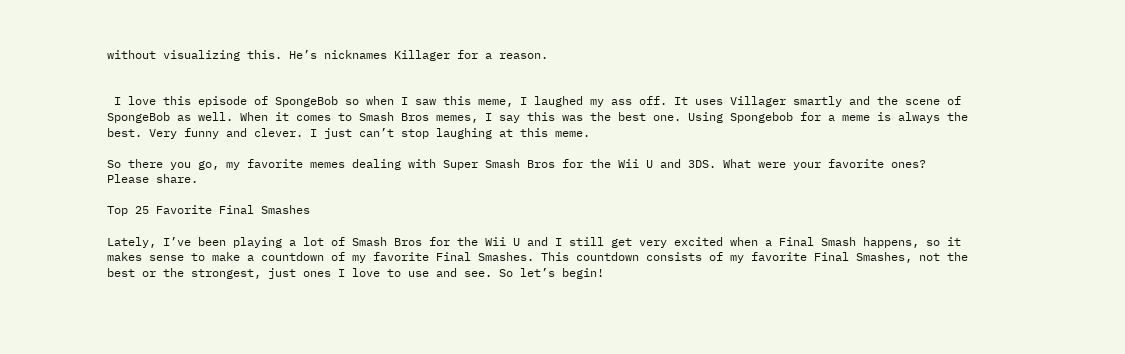without visualizing this. He’s nicknames Killager for a reason.


 I love this episode of SpongeBob so when I saw this meme, I laughed my ass off. It uses Villager smartly and the scene of SpongeBob as well. When it comes to Smash Bros memes, I say this was the best one. Using Spongebob for a meme is always the best. Very funny and clever. I just can’t stop laughing at this meme.

So there you go, my favorite memes dealing with Super Smash Bros for the Wii U and 3DS. What were your favorite ones?  Please share.

Top 25 Favorite Final Smashes

Lately, I’ve been playing a lot of Smash Bros for the Wii U and I still get very excited when a Final Smash happens, so it makes sense to make a countdown of my favorite Final Smashes. This countdown consists of my favorite Final Smashes, not the best or the strongest, just ones I love to use and see. So let’s begin!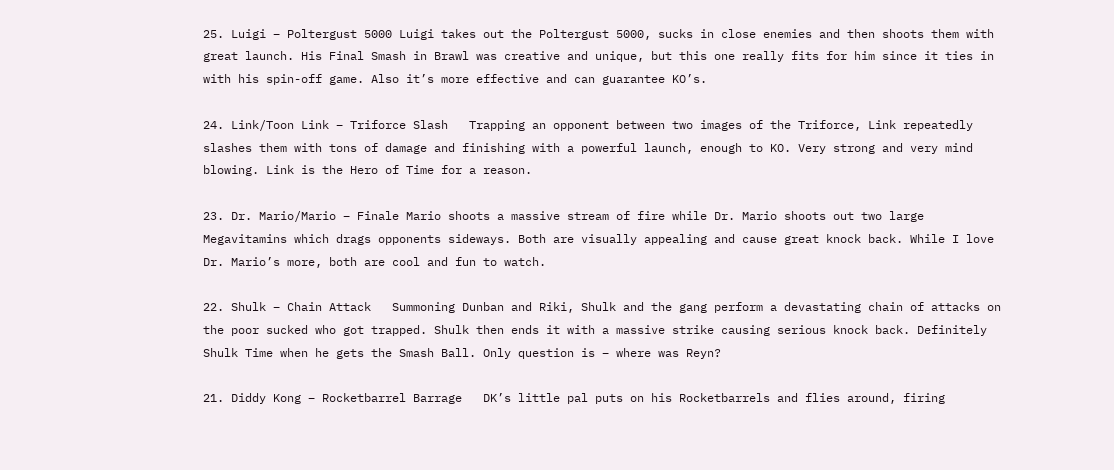25. Luigi – Poltergust 5000 Luigi takes out the Poltergust 5000, sucks in close enemies and then shoots them with great launch. His Final Smash in Brawl was creative and unique, but this one really fits for him since it ties in with his spin-off game. Also it’s more effective and can guarantee KO’s.

24. Link/Toon Link – Triforce Slash   Trapping an opponent between two images of the Triforce, Link repeatedly slashes them with tons of damage and finishing with a powerful launch, enough to KO. Very strong and very mind blowing. Link is the Hero of Time for a reason.

23. Dr. Mario/Mario – Finale Mario shoots a massive stream of fire while Dr. Mario shoots out two large Megavitamins which drags opponents sideways. Both are visually appealing and cause great knock back. While I love Dr. Mario’s more, both are cool and fun to watch.

22. Shulk – Chain Attack   Summoning Dunban and Riki, Shulk and the gang perform a devastating chain of attacks on the poor sucked who got trapped. Shulk then ends it with a massive strike causing serious knock back. Definitely Shulk Time when he gets the Smash Ball. Only question is – where was Reyn?

21. Diddy Kong – Rocketbarrel Barrage   DK’s little pal puts on his Rocketbarrels and flies around, firing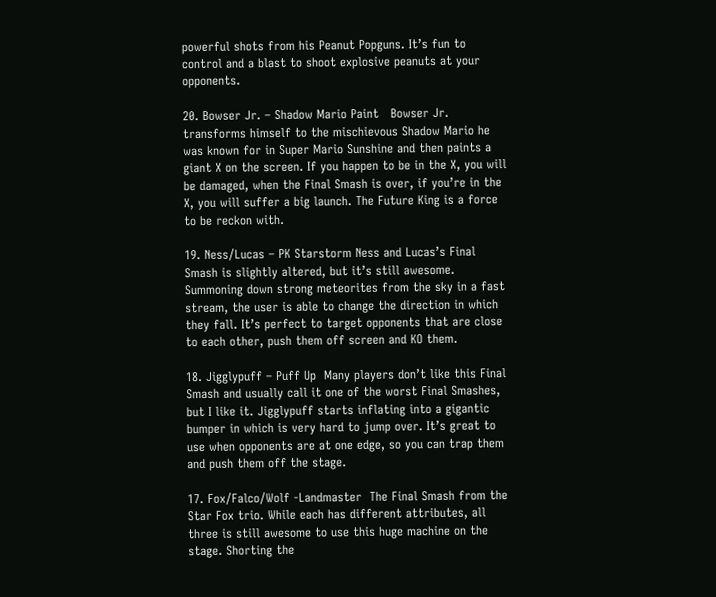powerful shots from his Peanut Popguns. It’s fun to control and a blast to shoot explosive peanuts at your opponents.

20. Bowser Jr. – Shadow Mario Paint   Bowser Jr. transforms himself to the mischievous Shadow Mario he was known for in Super Mario Sunshine and then paints a giant X on the screen. If you happen to be in the X, you will be damaged, when the Final Smash is over, if you’re in the X, you will suffer a big launch. The Future King is a force to be reckon with.

19. Ness/Lucas – PK Starstorm Ness and Lucas’s Final Smash is slightly altered, but it’s still awesome. Summoning down strong meteorites from the sky in a fast stream, the user is able to change the direction in which they fall. It’s perfect to target opponents that are close to each other, push them off screen and KO them.

18. Jigglypuff – Puff Up  Many players don’t like this Final Smash and usually call it one of the worst Final Smashes, but I like it. Jigglypuff starts inflating into a gigantic bumper in which is very hard to jump over. It’s great to use when opponents are at one edge, so you can trap them and push them off the stage.

17. Fox/Falco/Wolf -Landmaster  The Final Smash from the Star Fox trio. While each has different attributes, all three is still awesome to use this huge machine on the stage. Shorting the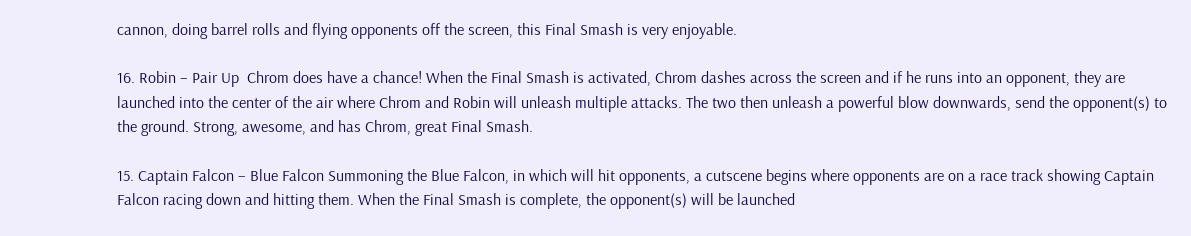cannon, doing barrel rolls and flying opponents off the screen, this Final Smash is very enjoyable.

16. Robin – Pair Up  Chrom does have a chance! When the Final Smash is activated, Chrom dashes across the screen and if he runs into an opponent, they are launched into the center of the air where Chrom and Robin will unleash multiple attacks. The two then unleash a powerful blow downwards, send the opponent(s) to the ground. Strong, awesome, and has Chrom, great Final Smash.

15. Captain Falcon – Blue Falcon Summoning the Blue Falcon, in which will hit opponents, a cutscene begins where opponents are on a race track showing Captain Falcon racing down and hitting them. When the Final Smash is complete, the opponent(s) will be launched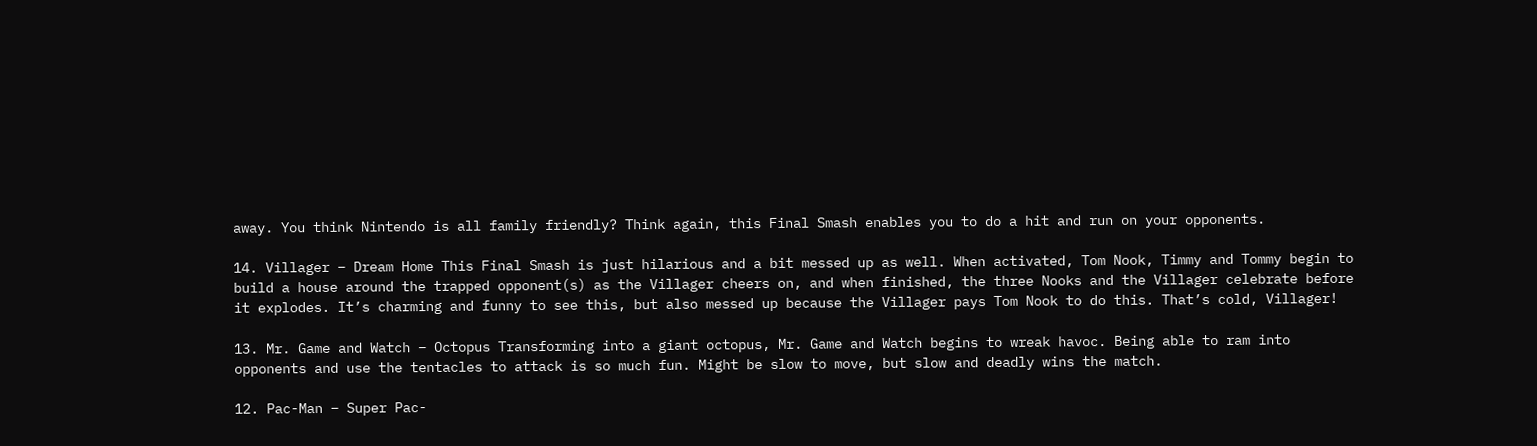away. You think Nintendo is all family friendly? Think again, this Final Smash enables you to do a hit and run on your opponents.

14. Villager – Dream Home This Final Smash is just hilarious and a bit messed up as well. When activated, Tom Nook, Timmy and Tommy begin to build a house around the trapped opponent(s) as the Villager cheers on, and when finished, the three Nooks and the Villager celebrate before it explodes. It’s charming and funny to see this, but also messed up because the Villager pays Tom Nook to do this. That’s cold, Villager!

13. Mr. Game and Watch – Octopus Transforming into a giant octopus, Mr. Game and Watch begins to wreak havoc. Being able to ram into opponents and use the tentacles to attack is so much fun. Might be slow to move, but slow and deadly wins the match.

12. Pac-Man – Super Pac-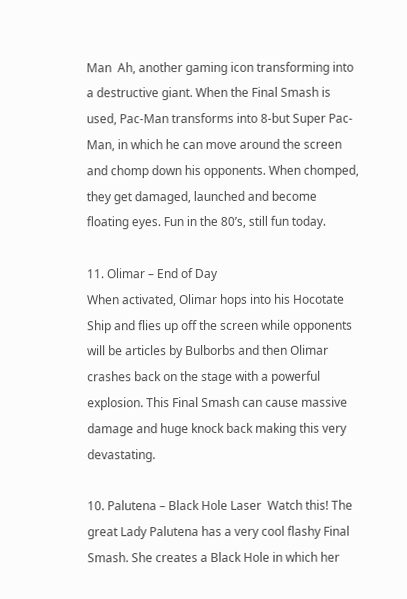Man  Ah, another gaming icon transforming into a destructive giant. When the Final Smash is used, Pac-Man transforms into 8-but Super Pac-Man, in which he can move around the screen and chomp down his opponents. When chomped, they get damaged, launched and become floating eyes. Fun in the 80’s, still fun today.

11. Olimar – End of Day
When activated, Olimar hops into his Hocotate Ship and flies up off the screen while opponents will be articles by Bulborbs and then Olimar crashes back on the stage with a powerful explosion. This Final Smash can cause massive damage and huge knock back making this very devastating.

10. Palutena – Black Hole Laser  Watch this! The great Lady Palutena has a very cool flashy Final Smash. She creates a Black Hole in which her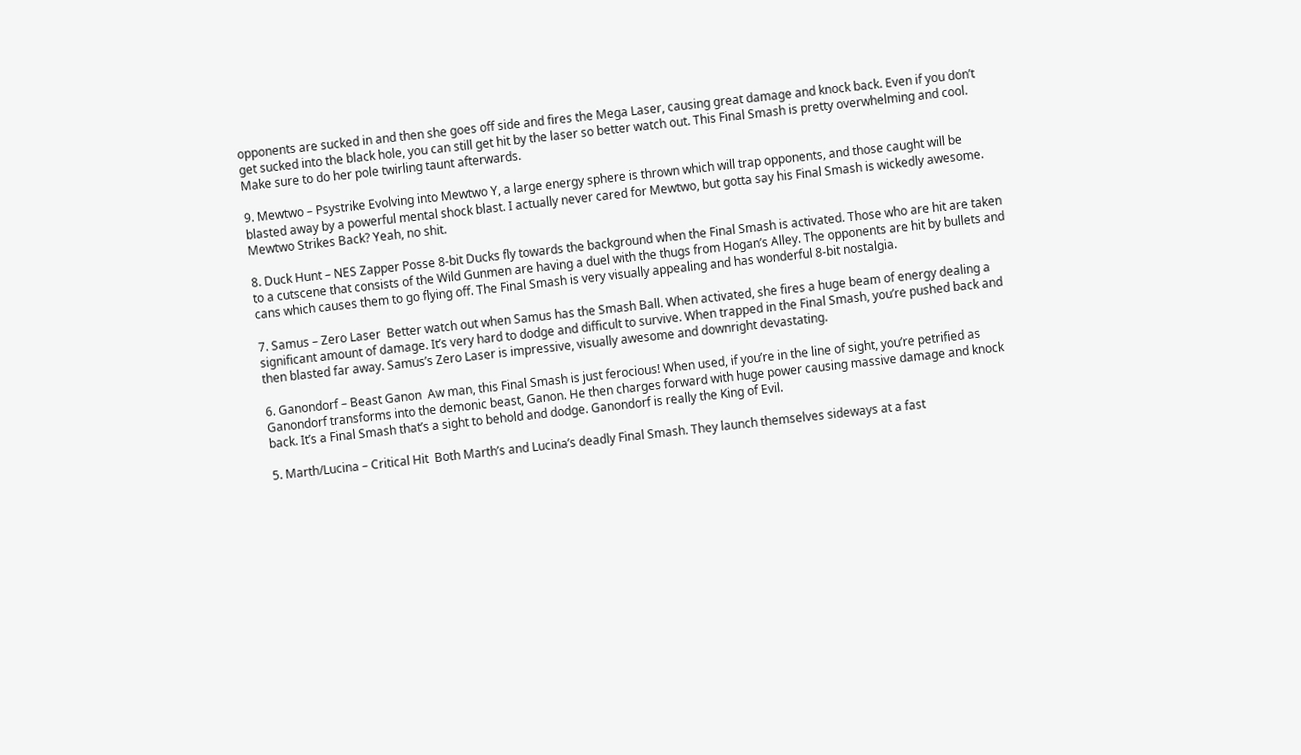opponents are sucked in and then she goes off side and fires the Mega Laser, causing great damage and knock back. Even if you don’t get sucked into the black hole, you can still get hit by the laser so better watch out. This Final Smash is pretty overwhelming and cool. Make sure to do her pole twirling taunt afterwards.

9. Mewtwo – Psystrike Evolving into Mewtwo Y, a large energy sphere is thrown which will trap opponents, and those caught will be blasted away by a powerful mental shock blast. I actually never cared for Mewtwo, but gotta say his Final Smash is wickedly awesome. Mewtwo Strikes Back? Yeah, no shit.

8. Duck Hunt – NES Zapper Posse 8-bit Ducks fly towards the background when the Final Smash is activated. Those who are hit are taken to a cutscene that consists of the Wild Gunmen are having a duel with the thugs from Hogan’s Alley. The opponents are hit by bullets and cans which causes them to go flying off. The Final Smash is very visually appealing and has wonderful 8-bit nostalgia.

7. Samus – Zero Laser  Better watch out when Samus has the Smash Ball. When activated, she fires a huge beam of energy dealing a significant amount of damage. It’s very hard to dodge and difficult to survive. When trapped in the Final Smash, you’re pushed back and then blasted far away. Samus’s Zero Laser is impressive, visually awesome and downright devastating.

6. Ganondorf – Beast Ganon  Aw man, this Final Smash is just ferocious! When used, if you’re in the line of sight, you’re petrified as Ganondorf transforms into the demonic beast, Ganon. He then charges forward with huge power causing massive damage and knock back. It’s a Final Smash that’s a sight to behold and dodge. Ganondorf is really the King of Evil.

5. Marth/Lucina – Critical Hit  Both Marth’s and Lucina’s deadly Final Smash. They launch themselves sideways at a fast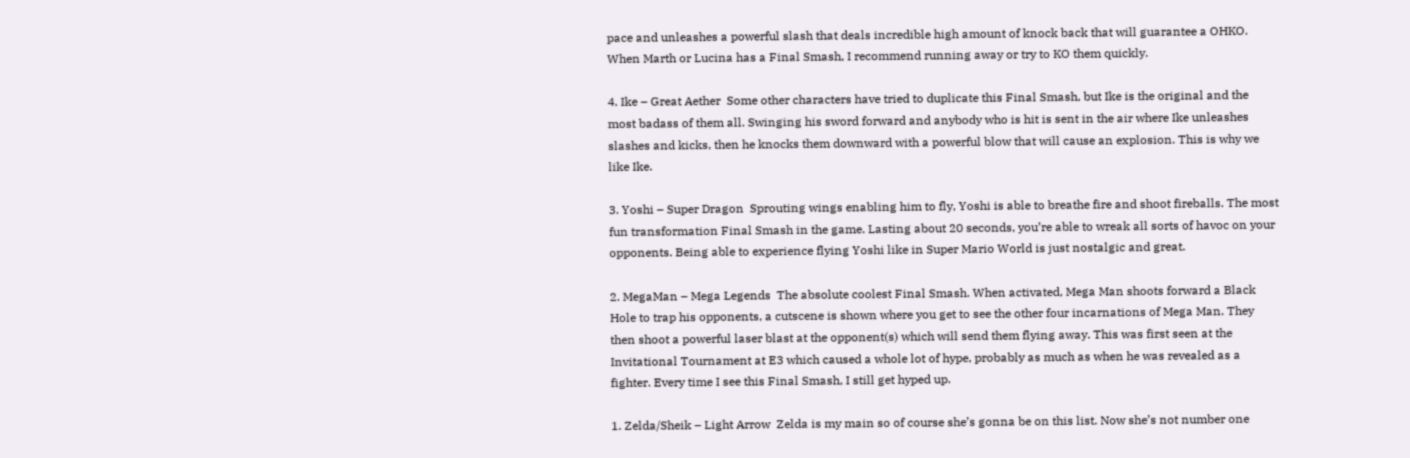pace and unleashes a powerful slash that deals incredible high amount of knock back that will guarantee a OHKO. When Marth or Lucina has a Final Smash, I recommend running away or try to KO them quickly.

4. Ike – Great Aether  Some other characters have tried to duplicate this Final Smash, but Ike is the original and the most badass of them all. Swinging his sword forward and anybody who is hit is sent in the air where Ike unleashes slashes and kicks, then he knocks them downward with a powerful blow that will cause an explosion. This is why we like Ike.

3. Yoshi – Super Dragon  Sprouting wings enabling him to fly, Yoshi is able to breathe fire and shoot fireballs. The most fun transformation Final Smash in the game. Lasting about 20 seconds, you’re able to wreak all sorts of havoc on your opponents. Being able to experience flying Yoshi like in Super Mario World is just nostalgic and great.

2. MegaMan – Mega Legends  The absolute coolest Final Smash. When activated, Mega Man shoots forward a Black Hole to trap his opponents, a cutscene is shown where you get to see the other four incarnations of Mega Man. They then shoot a powerful laser blast at the opponent(s) which will send them flying away. This was first seen at the Invitational Tournament at E3 which caused a whole lot of hype, probably as much as when he was revealed as a fighter. Every time I see this Final Smash, I still get hyped up.

1. Zelda/Sheik – Light Arrow  Zelda is my main so of course she’s gonna be on this list. Now she’s not number one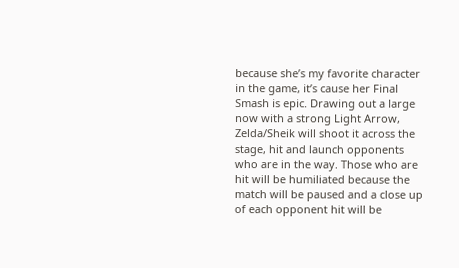because she’s my favorite character in the game, it’s cause her Final Smash is epic. Drawing out a large now with a strong Light Arrow, Zelda/Sheik will shoot it across the stage, hit and launch opponents who are in the way. Those who are hit will be humiliated because the match will be paused and a close up of each opponent hit will be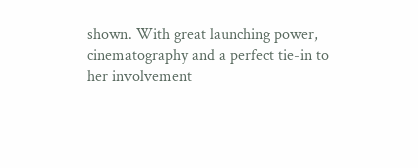shown. With great launching power, cinematography and a perfect tie-in to her involvement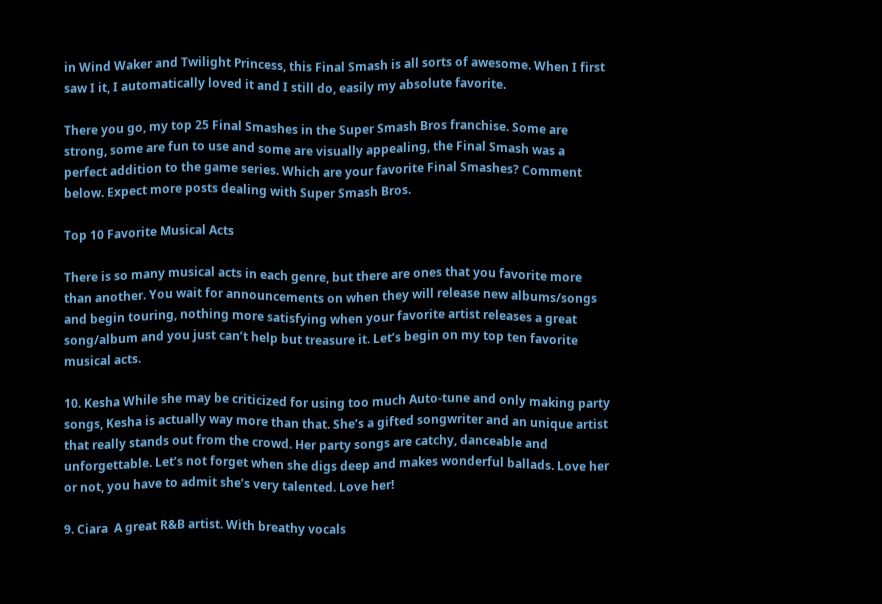in Wind Waker and Twilight Princess, this Final Smash is all sorts of awesome. When I first saw I it, I automatically loved it and I still do, easily my absolute favorite.

There you go, my top 25 Final Smashes in the Super Smash Bros franchise. Some are strong, some are fun to use and some are visually appealing, the Final Smash was a perfect addition to the game series. Which are your favorite Final Smashes? Comment below. Expect more posts dealing with Super Smash Bros.

Top 10 Favorite Musical Acts

There is so many musical acts in each genre, but there are ones that you favorite more than another. You wait for announcements on when they will release new albums/songs and begin touring, nothing more satisfying when your favorite artist releases a great song/album and you just can’t help but treasure it. Let’s begin on my top ten favorite musical acts.

10. Kesha While she may be criticized for using too much Auto-tune and only making party songs, Kesha is actually way more than that. She’s a gifted songwriter and an unique artist that really stands out from the crowd. Her party songs are catchy, danceable and unforgettable. Let’s not forget when she digs deep and makes wonderful ballads. Love her or not, you have to admit she’s very talented. Love her!

9. Ciara  A great R&B artist. With breathy vocals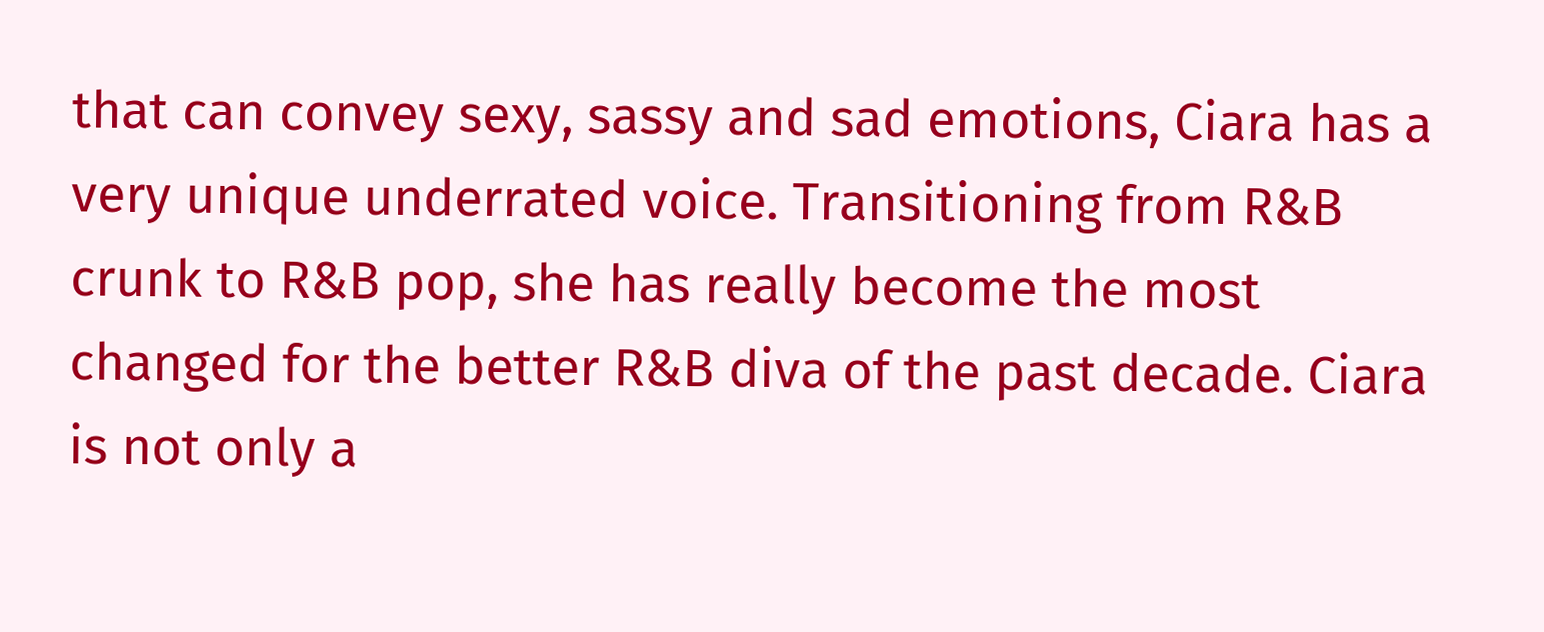that can convey sexy, sassy and sad emotions, Ciara has a very unique underrated voice. Transitioning from R&B crunk to R&B pop, she has really become the most changed for the better R&B diva of the past decade. Ciara is not only a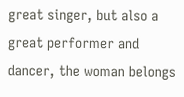great singer, but also a great performer and dancer, the woman belongs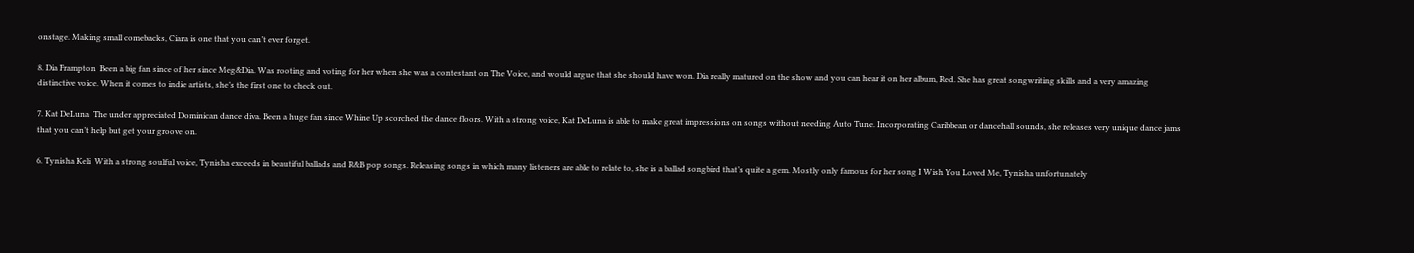onstage. Making small comebacks, Ciara is one that you can’t ever forget.

8. Dia Frampton  Been a big fan since of her since Meg&Dia. Was rooting and voting for her when she was a contestant on The Voice, and would argue that she should have won. Dia really matured on the show and you can hear it on her album, Red. She has great songwriting skills and a very amazing distinctive voice. When it comes to indie artists, she’s the first one to check out.

7. Kat DeLuna  The under appreciated Dominican dance diva. Been a huge fan since Whine Up scorched the dance floors. With a strong voice, Kat DeLuna is able to make great impressions on songs without needing Auto Tune. Incorporating Caribbean or dancehall sounds, she releases very unique dance jams that you can’t help but get your groove on.

6. Tynisha Keli  With a strong soulful voice, Tynisha exceeds in beautiful ballads and R&B pop songs. Releasing songs in which many listeners are able to relate to, she is a ballad songbird that’s quite a gem. Mostly only famous for her song I Wish You Loved Me, Tynisha unfortunately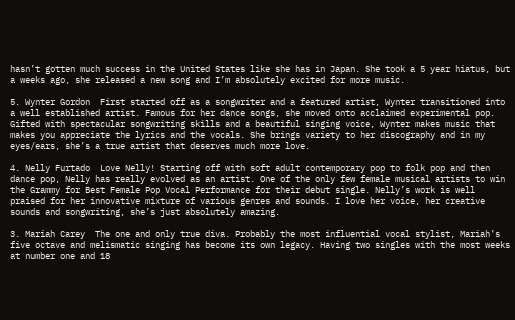hasn’t gotten much success in the United States like she has in Japan. She took a 5 year hiatus, but a weeks ago, she released a new song and I’m absolutely excited for more music.

5. Wynter Gordon  First started off as a songwriter and a featured artist, Wynter transitioned into a well established artist. Famous for her dance songs, she moved onto acclaimed experimental pop. Gifted with spectacular songwriting skills and a beautiful singing voice, Wynter makes music that makes you appreciate the lyrics and the vocals. She brings variety to her discography and in my eyes/ears, she’s a true artist that deserves much more love.

4. Nelly Furtado  Love Nelly! Starting off with soft adult contemporary pop to folk pop and then dance pop, Nelly has really evolved as an artist. One of the only few female musical artists to win the Grammy for Best Female Pop Vocal Performance for their debut single. Nelly’s work is well praised for her innovative mixture of various genres and sounds. I love her voice, her creative sounds and songwriting, she’s just absolutely amazing.

3. Mariah Carey  The one and only true diva. Probably the most influential vocal stylist, Mariah’s five octave and melismatic singing has become its own legacy. Having two singles with the most weeks at number one and 18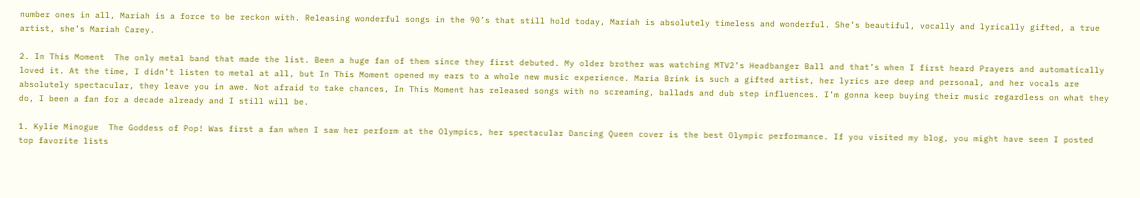number ones in all, Mariah is a force to be reckon with. Releasing wonderful songs in the 90’s that still hold today, Mariah is absolutely timeless and wonderful. She’s beautiful, vocally and lyrically gifted, a true artist, she’s Mariah Carey.

2. In This Moment  The only metal band that made the list. Been a huge fan of them since they first debuted. My older brother was watching MTV2’s Headbanger Ball and that’s when I first heard Prayers and automatically loved it. At the time, I didn’t listen to metal at all, but In This Moment opened my ears to a whole new music experience. Maria Brink is such a gifted artist, her lyrics are deep and personal, and her vocals are absolutely spectacular, they leave you in awe. Not afraid to take chances, In This Moment has released songs with no screaming, ballads and dub step influences. I’m gonna keep buying their music regardless on what they do, I been a fan for a decade already and I still will be.

1. Kylie Minogue  The Goddess of Pop! Was first a fan when I saw her perform at the Olympics, her spectacular Dancing Queen cover is the best Olympic performance. If you visited my blog, you might have seen I posted top favorite lists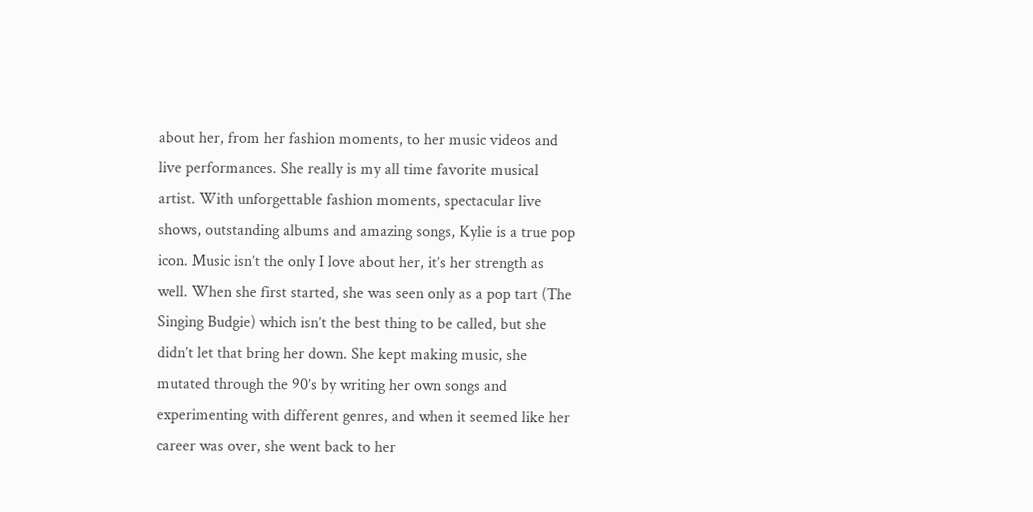about her, from her fashion moments, to her music videos and live performances. She really is my all time favorite musical artist. With unforgettable fashion moments, spectacular live shows, outstanding albums and amazing songs, Kylie is a true pop icon. Music isn’t the only I love about her, it’s her strength as well. When she first started, she was seen only as a pop tart (The Singing Budgie) which isn’t the best thing to be called, but she didn’t let that bring her down. She kept making music, she mutated through the 90’s by writing her own songs and experimenting with different genres, and when it seemed like her career was over, she went back to her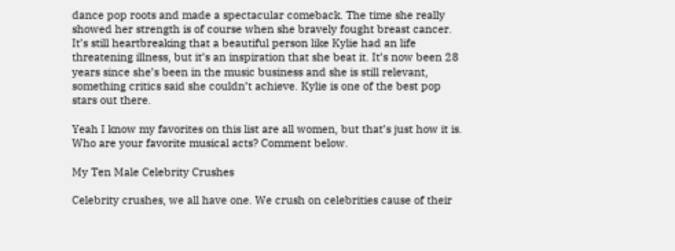dance pop roots and made a spectacular comeback. The time she really showed her strength is of course when she bravely fought breast cancer. It’s still heartbreaking that a beautiful person like Kylie had an life threatening illness, but it’s an inspiration that she beat it. It’s now been 28 years since she’s been in the music business and she is still relevant, something critics said she couldn’t achieve. Kylie is one of the best pop stars out there.

Yeah I know my favorites on this list are all women, but that’s just how it is. Who are your favorite musical acts? Comment below.

My Ten Male Celebrity Crushes

Celebrity crushes, we all have one. We crush on celebrities cause of their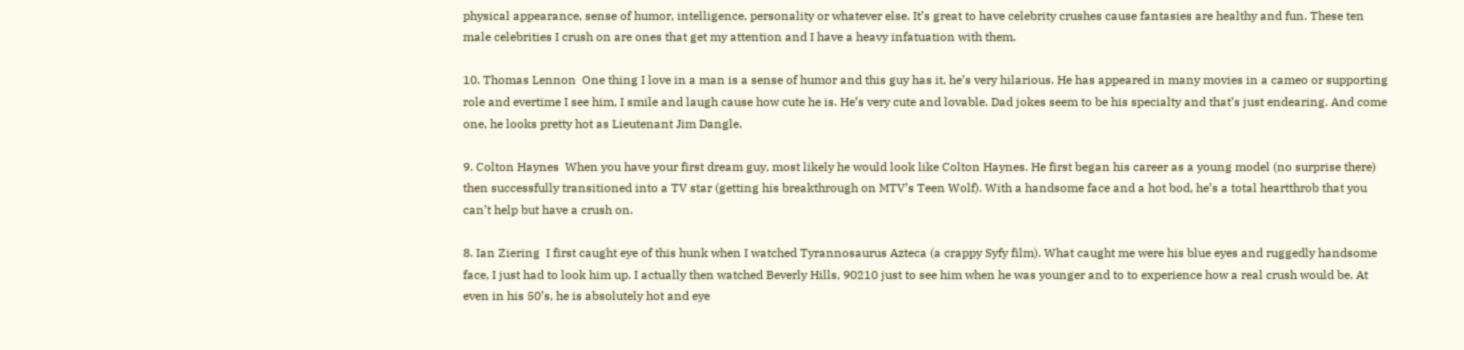physical appearance, sense of humor, intelligence, personality or whatever else. It’s great to have celebrity crushes cause fantasies are healthy and fun. These ten male celebrities I crush on are ones that get my attention and I have a heavy infatuation with them.

10. Thomas Lennon  One thing I love in a man is a sense of humor and this guy has it, he’s very hilarious. He has appeared in many movies in a cameo or supporting role and evertime I see him, I smile and laugh cause how cute he is. He’s very cute and lovable. Dad jokes seem to be his specialty and that’s just endearing. And come one, he looks pretty hot as Lieutenant Jim Dangle.

9. Colton Haynes  When you have your first dream guy, most likely he would look like Colton Haynes. He first began his career as a young model (no surprise there) then successfully transitioned into a TV star (getting his breakthrough on MTV’s Teen Wolf). With a handsome face and a hot bod, he’s a total heartthrob that you can’t help but have a crush on.

8. Ian Ziering  I first caught eye of this hunk when I watched Tyrannosaurus Azteca (a crappy Syfy film). What caught me were his blue eyes and ruggedly handsome face, I just had to look him up. I actually then watched Beverly Hills, 90210 just to see him when he was younger and to to experience how a real crush would be. At even in his 50’s, he is absolutely hot and eye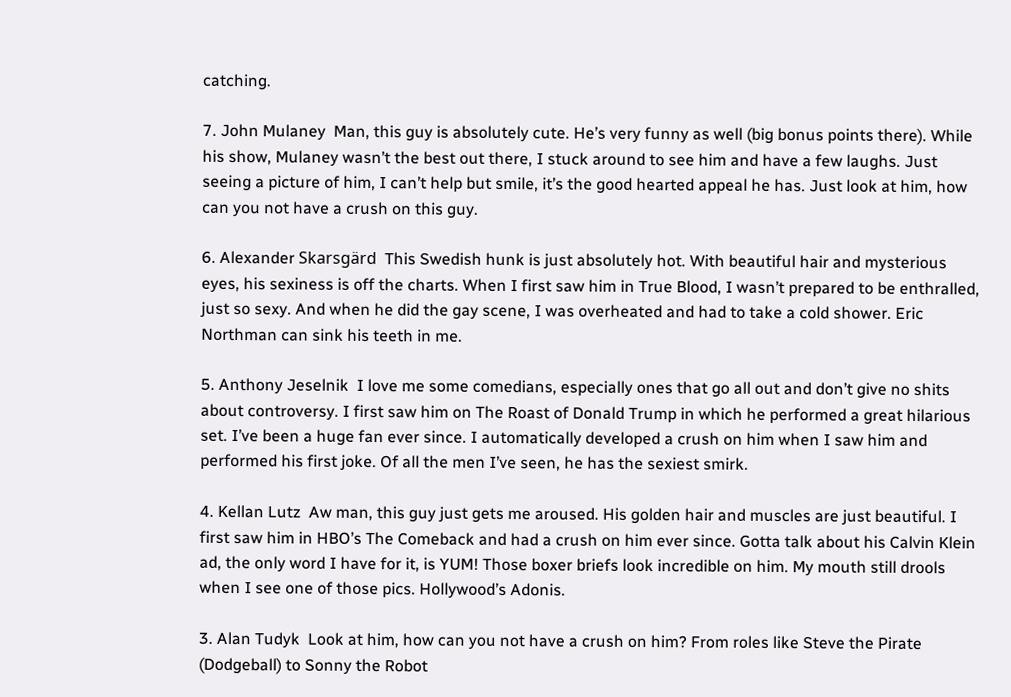catching.

7. John Mulaney  Man, this guy is absolutely cute. He’s very funny as well (big bonus points there). While his show, Mulaney wasn’t the best out there, I stuck around to see him and have a few laughs. Just seeing a picture of him, I can’t help but smile, it’s the good hearted appeal he has. Just look at him, how can you not have a crush on this guy.

6. Alexander Skarsgärd  This Swedish hunk is just absolutely hot. With beautiful hair and mysterious eyes, his sexiness is off the charts. When I first saw him in True Blood, I wasn’t prepared to be enthralled, just so sexy. And when he did the gay scene, I was overheated and had to take a cold shower. Eric Northman can sink his teeth in me.

5. Anthony Jeselnik  I love me some comedians, especially ones that go all out and don’t give no shits about controversy. I first saw him on The Roast of Donald Trump in which he performed a great hilarious set. I’ve been a huge fan ever since. I automatically developed a crush on him when I saw him and performed his first joke. Of all the men I’ve seen, he has the sexiest smirk.

4. Kellan Lutz  Aw man, this guy just gets me aroused. His golden hair and muscles are just beautiful. I first saw him in HBO’s The Comeback and had a crush on him ever since. Gotta talk about his Calvin Klein ad, the only word I have for it, is YUM! Those boxer briefs look incredible on him. My mouth still drools when I see one of those pics. Hollywood’s Adonis.

3. Alan Tudyk  Look at him, how can you not have a crush on him? From roles like Steve the Pirate (Dodgeball) to Sonny the Robot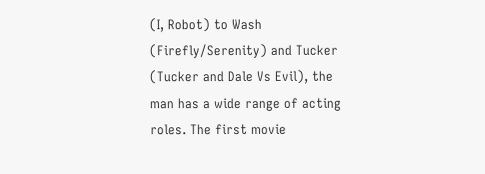(I, Robot) to Wash (Firefly/Serenity) and Tucker (Tucker and Dale Vs Evil), the man has a wide range of acting roles. The first movie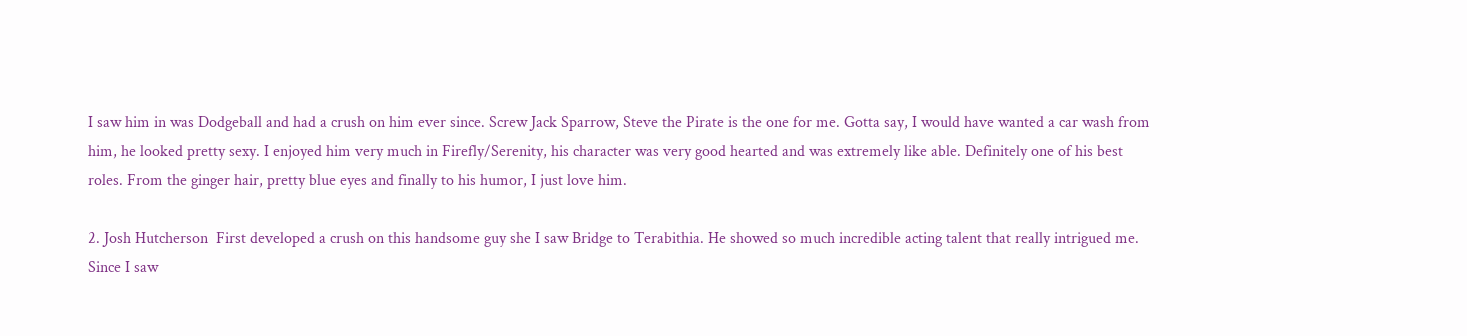I saw him in was Dodgeball and had a crush on him ever since. Screw Jack Sparrow, Steve the Pirate is the one for me. Gotta say, I would have wanted a car wash from him, he looked pretty sexy. I enjoyed him very much in Firefly/Serenity, his character was very good hearted and was extremely like able. Definitely one of his best roles. From the ginger hair, pretty blue eyes and finally to his humor, I just love him.

2. Josh Hutcherson  First developed a crush on this handsome guy she I saw Bridge to Terabithia. He showed so much incredible acting talent that really intrigued me. Since I saw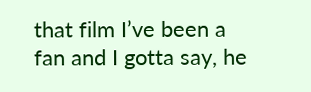that film I’ve been a fan and I gotta say, he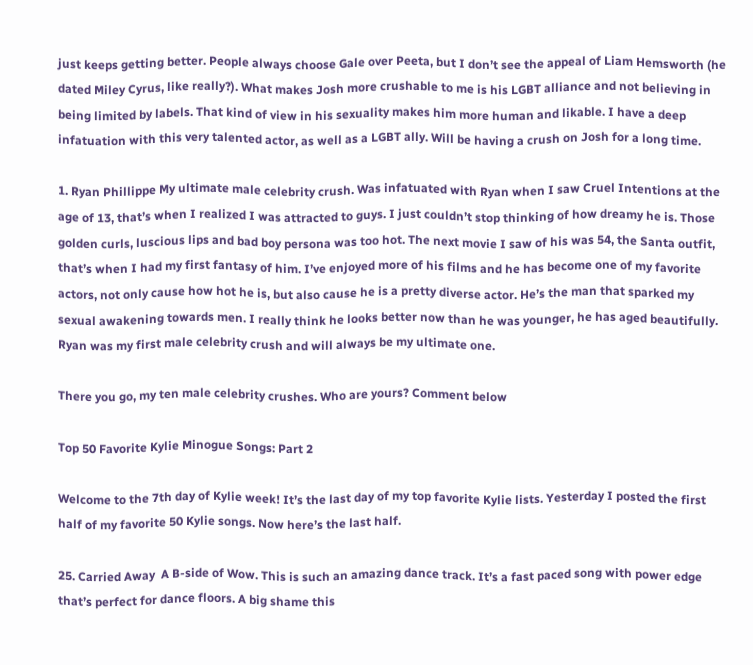just keeps getting better. People always choose Gale over Peeta, but I don’t see the appeal of Liam Hemsworth (he dated Miley Cyrus, like really?). What makes Josh more crushable to me is his LGBT alliance and not believing in being limited by labels. That kind of view in his sexuality makes him more human and likable. I have a deep infatuation with this very talented actor, as well as a LGBT ally. Will be having a crush on Josh for a long time.

1. Ryan Phillippe My ultimate male celebrity crush. Was infatuated with Ryan when I saw Cruel Intentions at the age of 13, that’s when I realized I was attracted to guys. I just couldn’t stop thinking of how dreamy he is. Those golden curls, luscious lips and bad boy persona was too hot. The next movie I saw of his was 54, the Santa outfit, that’s when I had my first fantasy of him. I’ve enjoyed more of his films and he has become one of my favorite actors, not only cause how hot he is, but also cause he is a pretty diverse actor. He’s the man that sparked my sexual awakening towards men. I really think he looks better now than he was younger, he has aged beautifully. Ryan was my first male celebrity crush and will always be my ultimate one.

There you go, my ten male celebrity crushes. Who are yours? Comment below

Top 50 Favorite Kylie Minogue Songs: Part 2

Welcome to the 7th day of Kylie week! It’s the last day of my top favorite Kylie lists. Yesterday I posted the first half of my favorite 50 Kylie songs. Now here’s the last half.

25. Carried Away  A B-side of Wow. This is such an amazing dance track. It’s a fast paced song with power edge that’s perfect for dance floors. A big shame this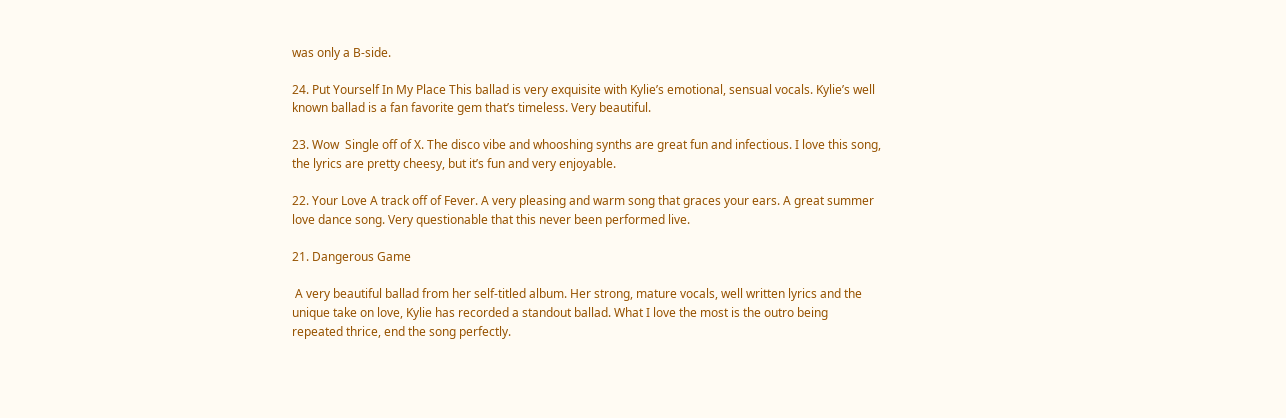was only a B-side.

24. Put Yourself In My Place This ballad is very exquisite with Kylie’s emotional, sensual vocals. Kylie’s well known ballad is a fan favorite gem that’s timeless. Very beautiful.

23. Wow  Single off of X. The disco vibe and whooshing synths are great fun and infectious. I love this song, the lyrics are pretty cheesy, but it’s fun and very enjoyable.

22. Your Love A track off of Fever. A very pleasing and warm song that graces your ears. A great summer love dance song. Very questionable that this never been performed live.

21. Dangerous Game

 A very beautiful ballad from her self-titled album. Her strong, mature vocals, well written lyrics and the unique take on love, Kylie has recorded a standout ballad. What I love the most is the outro being repeated thrice, end the song perfectly.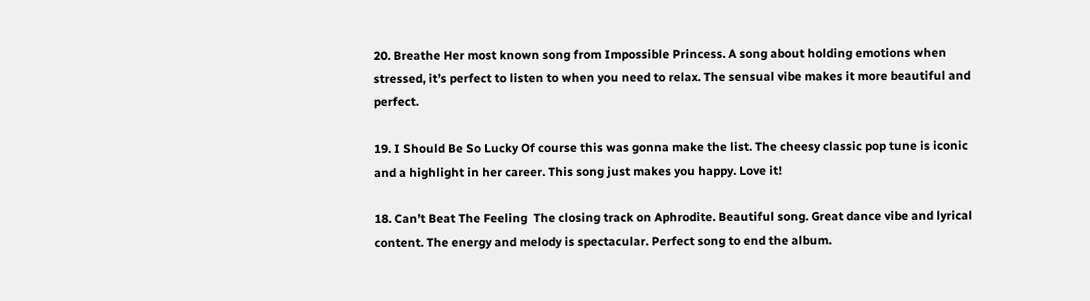20. Breathe Her most known song from Impossible Princess. A song about holding emotions when stressed, it’s perfect to listen to when you need to relax. The sensual vibe makes it more beautiful and perfect.

19. I Should Be So Lucky Of course this was gonna make the list. The cheesy classic pop tune is iconic and a highlight in her career. This song just makes you happy. Love it!

18. Can’t Beat The Feeling  The closing track on Aphrodite. Beautiful song. Great dance vibe and lyrical content. The energy and melody is spectacular. Perfect song to end the album.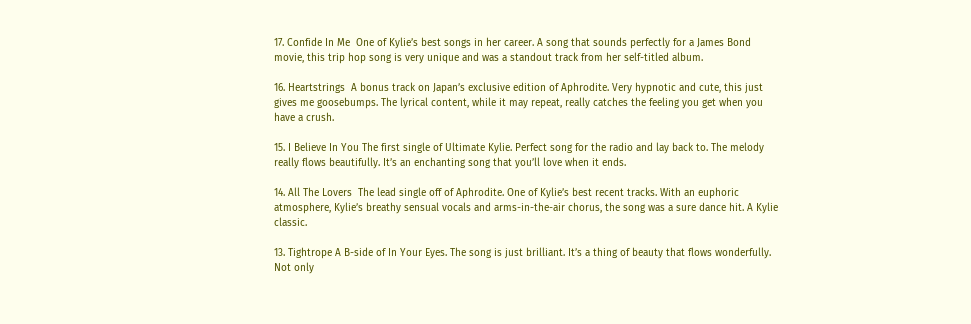17. Confide In Me  One of Kylie’s best songs in her career. A song that sounds perfectly for a James Bond movie, this trip hop song is very unique and was a standout track from her self-titled album.

16. Heartstrings  A bonus track on Japan’s exclusive edition of Aphrodite. Very hypnotic and cute, this just gives me goosebumps. The lyrical content, while it may repeat, really catches the feeling you get when you have a crush.

15. I Believe In You The first single of Ultimate Kylie. Perfect song for the radio and lay back to. The melody really flows beautifully. It’s an enchanting song that you’ll love when it ends.

14. All The Lovers  The lead single off of Aphrodite. One of Kylie’s best recent tracks. With an euphoric atmosphere, Kylie’s breathy sensual vocals and arms-in-the-air chorus, the song was a sure dance hit. A Kylie classic.

13. Tightrope A B-side of In Your Eyes. The song is just brilliant. It’s a thing of beauty that flows wonderfully. Not only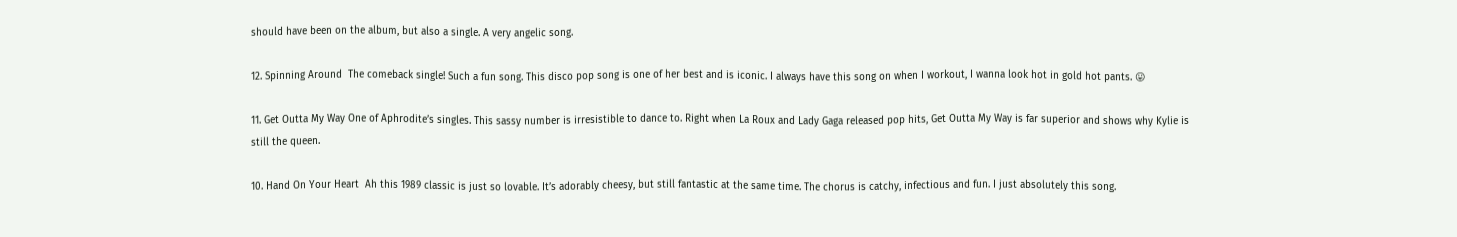should have been on the album, but also a single. A very angelic song.

12. Spinning Around  The comeback single! Such a fun song. This disco pop song is one of her best and is iconic. I always have this song on when I workout, I wanna look hot in gold hot pants. 😛

11. Get Outta My Way One of Aphrodite’s singles. This sassy number is irresistible to dance to. Right when La Roux and Lady Gaga released pop hits, Get Outta My Way is far superior and shows why Kylie is still the queen.

10. Hand On Your Heart  Ah this 1989 classic is just so lovable. It’s adorably cheesy, but still fantastic at the same time. The chorus is catchy, infectious and fun. I just absolutely this song.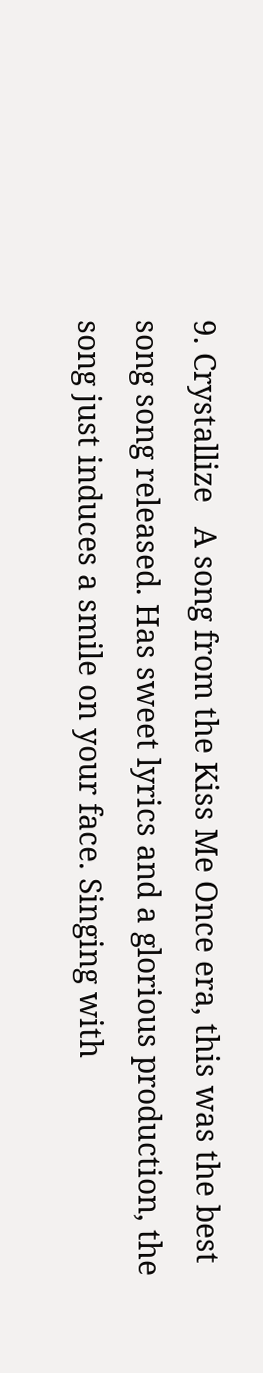9. Crystallize   A song from the Kiss Me Once era, this was the best song song released. Has sweet lyrics and a glorious production, the song just induces a smile on your face. Singing with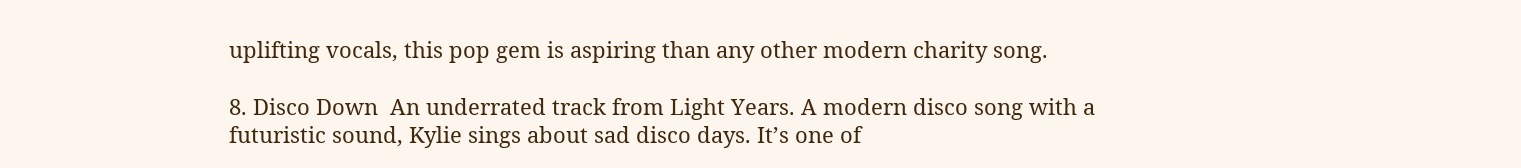uplifting vocals, this pop gem is aspiring than any other modern charity song.

8. Disco Down  An underrated track from Light Years. A modern disco song with a futuristic sound, Kylie sings about sad disco days. It’s one of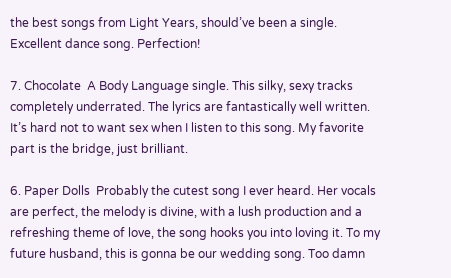the best songs from Light Years, should’ve been a single. Excellent dance song. Perfection!

7. Chocolate  A Body Language single. This silky, sexy tracks completely underrated. The lyrics are fantastically well written. It’s hard not to want sex when I listen to this song. My favorite part is the bridge, just brilliant.

6. Paper Dolls  Probably the cutest song I ever heard. Her vocals are perfect, the melody is divine, with a lush production and a refreshing theme of love, the song hooks you into loving it. To my future husband, this is gonna be our wedding song. Too damn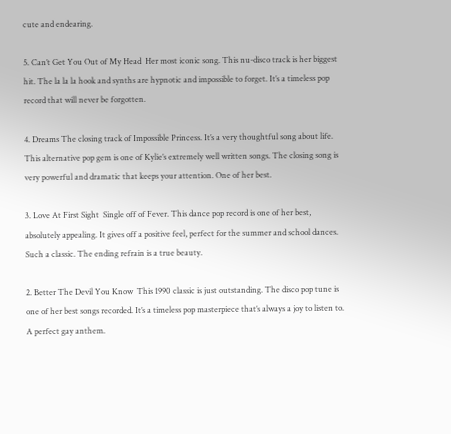cute and endearing.

5. Can’t Get You Out of My Head  Her most iconic song. This nu-disco track is her biggest hit. The la la la hook and synths are hypnotic and impossible to forget. It’s a timeless pop record that will never be forgotten.

4. Dreams The closing track of Impossible Princess. It’s a very thoughtful song about life. This alternative pop gem is one of Kylie’s extremely well written songs. The closing song is very powerful and dramatic that keeps your attention. One of her best.

3. Love At First Sight  Single off of Fever. This dance pop record is one of her best, absolutely appealing. It gives off a positive feel, perfect for the summer and school dances. Such a classic. The ending refrain is a true beauty.

2. Better The Devil You Know  This 1990 classic is just outstanding. The disco pop tune is one of her best songs recorded. It’s a timeless pop masterpiece that’s always a joy to listen to. A perfect gay anthem.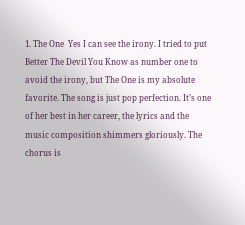1. The One  Yes I can see the irony. I tried to put Better The Devil You Know as number one to avoid the irony, but The One is my absolute favorite. The song is just pop perfection. It’s one of her best in her career, the lyrics and the music composition shimmers gloriously. The chorus is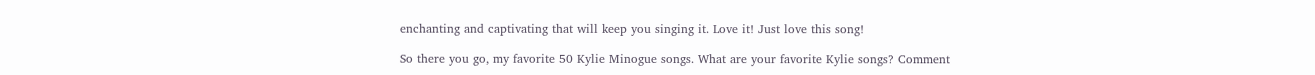enchanting and captivating that will keep you singing it. Love it! Just love this song!

So there you go, my favorite 50 Kylie Minogue songs. What are your favorite Kylie songs? Comment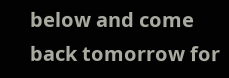below and come back tomorrow for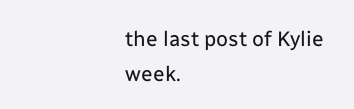the last post of Kylie week.